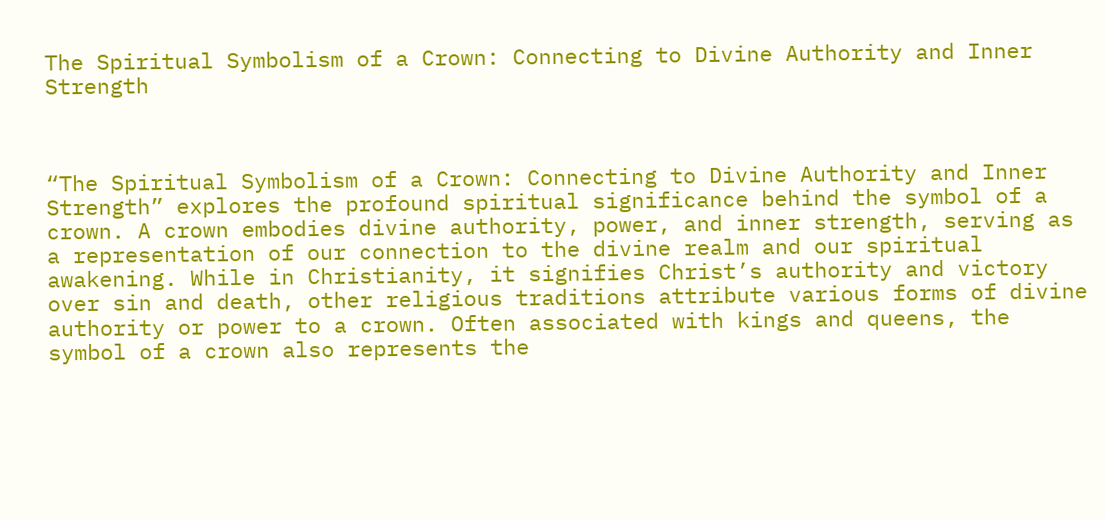The Spiritual Symbolism of a Crown: Connecting to Divine Authority and Inner Strength



“The Spiritual Symbolism of a Crown: Connecting to Divine Authority and Inner Strength” explores the profound spiritual significance behind the symbol of a crown. A crown embodies divine authority, power, and inner strength, serving as a representation of our connection to the divine realm and our spiritual awakening. While in Christianity, it signifies Christ’s authority and victory over sin and death, other religious traditions attribute various forms of divine authority or power to a crown. Often associated with kings and queens, the symbol of a crown also represents the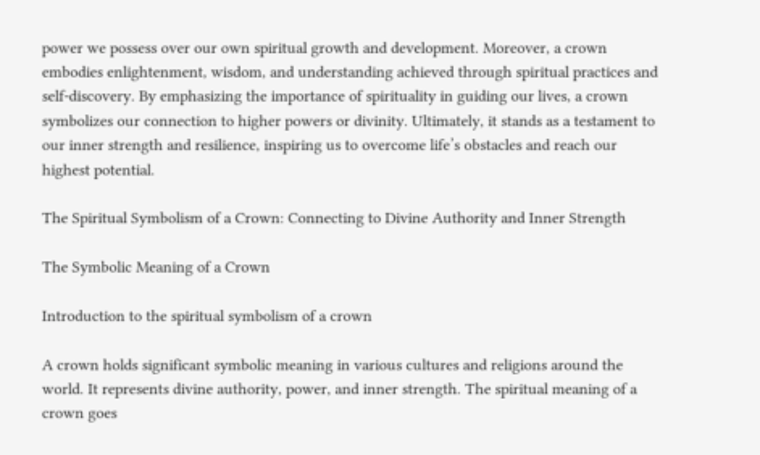power we possess over our own spiritual growth and development. Moreover, a crown embodies enlightenment, wisdom, and understanding achieved through spiritual practices and self-discovery. By emphasizing the importance of spirituality in guiding our lives, a crown symbolizes our connection to higher powers or divinity. Ultimately, it stands as a testament to our inner strength and resilience, inspiring us to overcome life’s obstacles and reach our highest potential.

The Spiritual Symbolism of a Crown: Connecting to Divine Authority and Inner Strength

The Symbolic Meaning of a Crown

Introduction to the spiritual symbolism of a crown

A crown holds significant symbolic meaning in various cultures and religions around the world. It represents divine authority, power, and inner strength. The spiritual meaning of a crown goes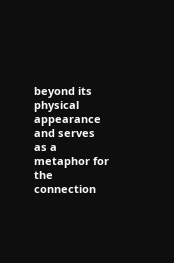beyond its physical appearance and serves as a metaphor for the connection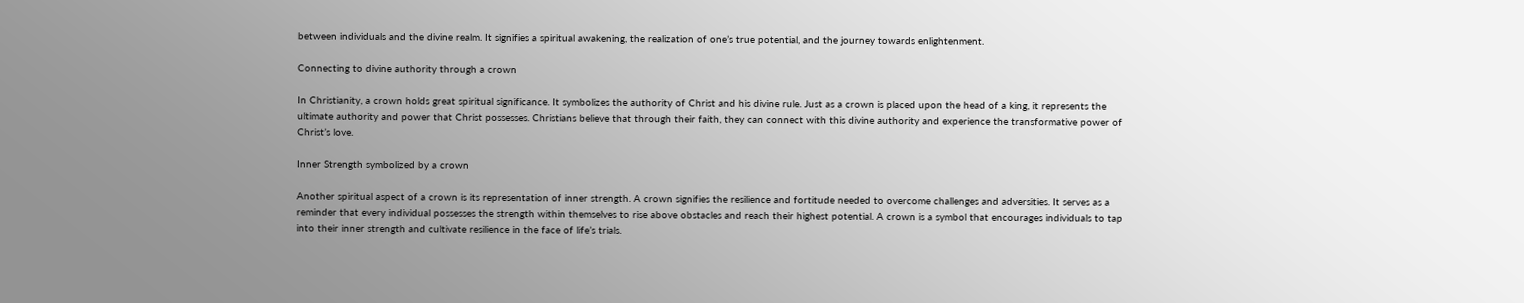between individuals and the divine realm. It signifies a spiritual awakening, the realization of one’s true potential, and the journey towards enlightenment.

Connecting to divine authority through a crown

In Christianity, a crown holds great spiritual significance. It symbolizes the authority of Christ and his divine rule. Just as a crown is placed upon the head of a king, it represents the ultimate authority and power that Christ possesses. Christians believe that through their faith, they can connect with this divine authority and experience the transformative power of Christ’s love.

Inner Strength symbolized by a crown

Another spiritual aspect of a crown is its representation of inner strength. A crown signifies the resilience and fortitude needed to overcome challenges and adversities. It serves as a reminder that every individual possesses the strength within themselves to rise above obstacles and reach their highest potential. A crown is a symbol that encourages individuals to tap into their inner strength and cultivate resilience in the face of life’s trials.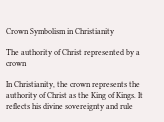Crown Symbolism in Christianity

The authority of Christ represented by a crown

In Christianity, the crown represents the authority of Christ as the King of Kings. It reflects his divine sovereignty and rule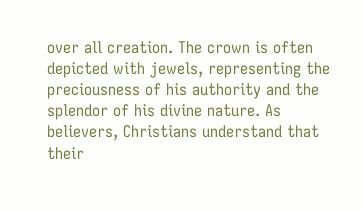over all creation. The crown is often depicted with jewels, representing the preciousness of his authority and the splendor of his divine nature. As believers, Christians understand that their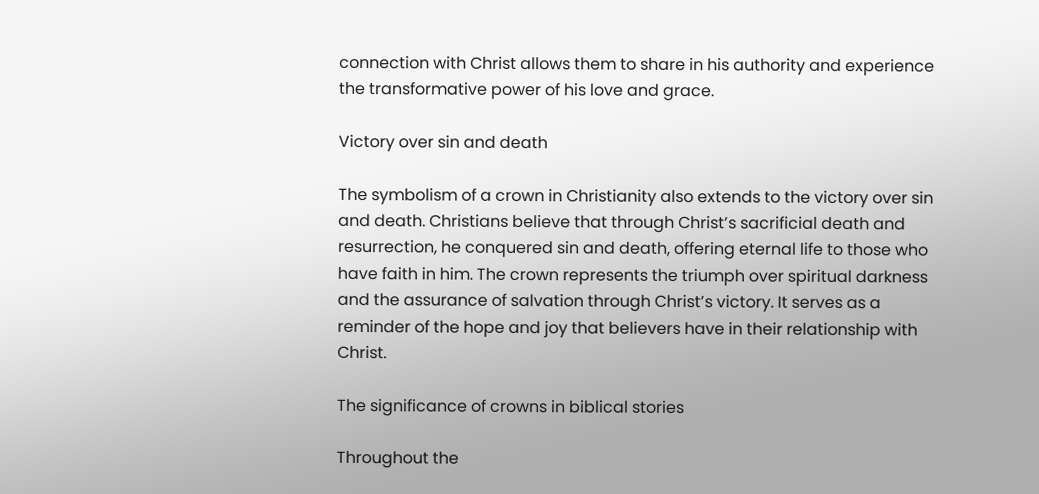connection with Christ allows them to share in his authority and experience the transformative power of his love and grace.

Victory over sin and death

The symbolism of a crown in Christianity also extends to the victory over sin and death. Christians believe that through Christ’s sacrificial death and resurrection, he conquered sin and death, offering eternal life to those who have faith in him. The crown represents the triumph over spiritual darkness and the assurance of salvation through Christ’s victory. It serves as a reminder of the hope and joy that believers have in their relationship with Christ.

The significance of crowns in biblical stories

Throughout the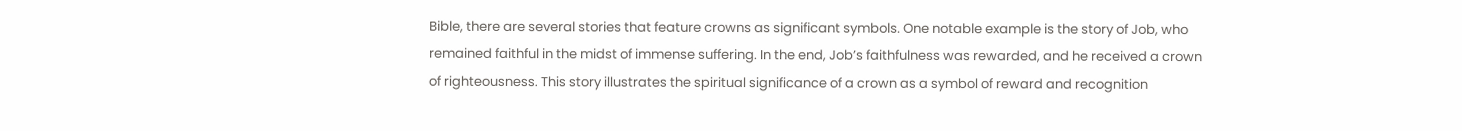Bible, there are several stories that feature crowns as significant symbols. One notable example is the story of Job, who remained faithful in the midst of immense suffering. In the end, Job’s faithfulness was rewarded, and he received a crown of righteousness. This story illustrates the spiritual significance of a crown as a symbol of reward and recognition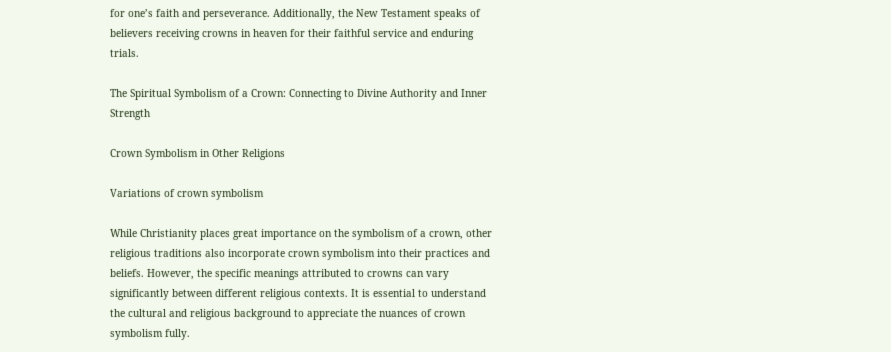for one’s faith and perseverance. Additionally, the New Testament speaks of believers receiving crowns in heaven for their faithful service and enduring trials.

The Spiritual Symbolism of a Crown: Connecting to Divine Authority and Inner Strength

Crown Symbolism in Other Religions

Variations of crown symbolism

While Christianity places great importance on the symbolism of a crown, other religious traditions also incorporate crown symbolism into their practices and beliefs. However, the specific meanings attributed to crowns can vary significantly between different religious contexts. It is essential to understand the cultural and religious background to appreciate the nuances of crown symbolism fully.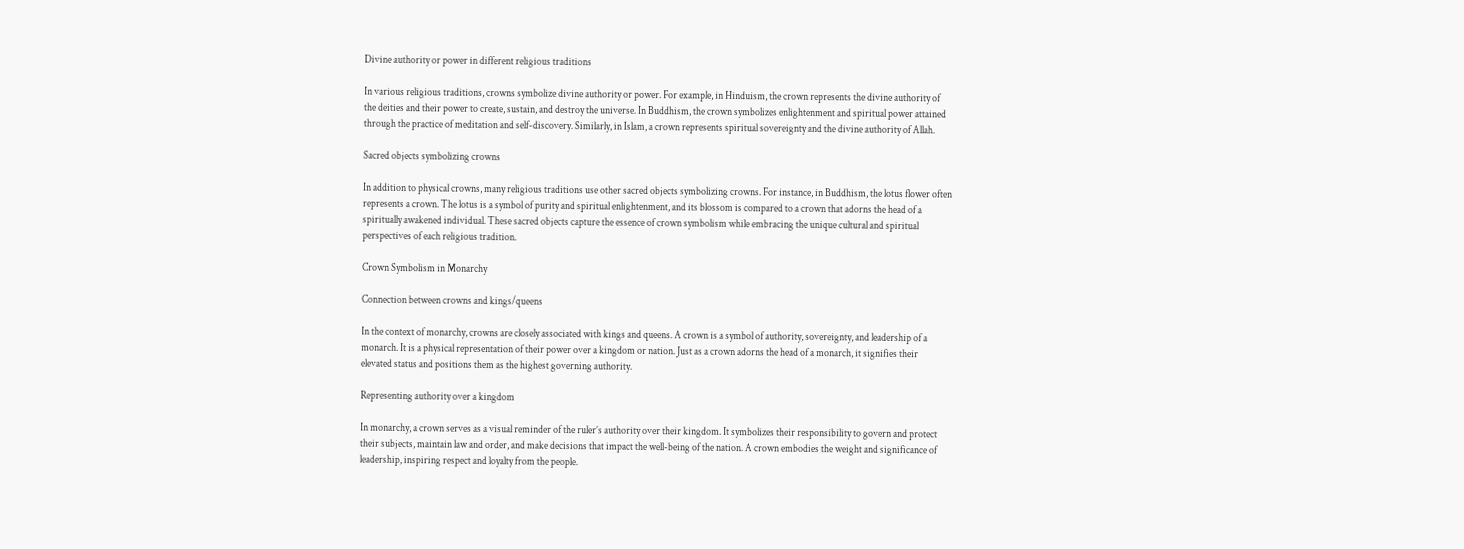Divine authority or power in different religious traditions

In various religious traditions, crowns symbolize divine authority or power. For example, in Hinduism, the crown represents the divine authority of the deities and their power to create, sustain, and destroy the universe. In Buddhism, the crown symbolizes enlightenment and spiritual power attained through the practice of meditation and self-discovery. Similarly, in Islam, a crown represents spiritual sovereignty and the divine authority of Allah.

Sacred objects symbolizing crowns

In addition to physical crowns, many religious traditions use other sacred objects symbolizing crowns. For instance, in Buddhism, the lotus flower often represents a crown. The lotus is a symbol of purity and spiritual enlightenment, and its blossom is compared to a crown that adorns the head of a spiritually awakened individual. These sacred objects capture the essence of crown symbolism while embracing the unique cultural and spiritual perspectives of each religious tradition.

Crown Symbolism in Monarchy

Connection between crowns and kings/queens

In the context of monarchy, crowns are closely associated with kings and queens. A crown is a symbol of authority, sovereignty, and leadership of a monarch. It is a physical representation of their power over a kingdom or nation. Just as a crown adorns the head of a monarch, it signifies their elevated status and positions them as the highest governing authority.

Representing authority over a kingdom

In monarchy, a crown serves as a visual reminder of the ruler’s authority over their kingdom. It symbolizes their responsibility to govern and protect their subjects, maintain law and order, and make decisions that impact the well-being of the nation. A crown embodies the weight and significance of leadership, inspiring respect and loyalty from the people.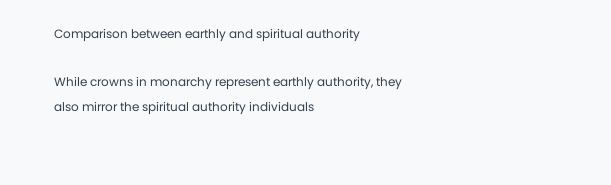Comparison between earthly and spiritual authority

While crowns in monarchy represent earthly authority, they also mirror the spiritual authority individuals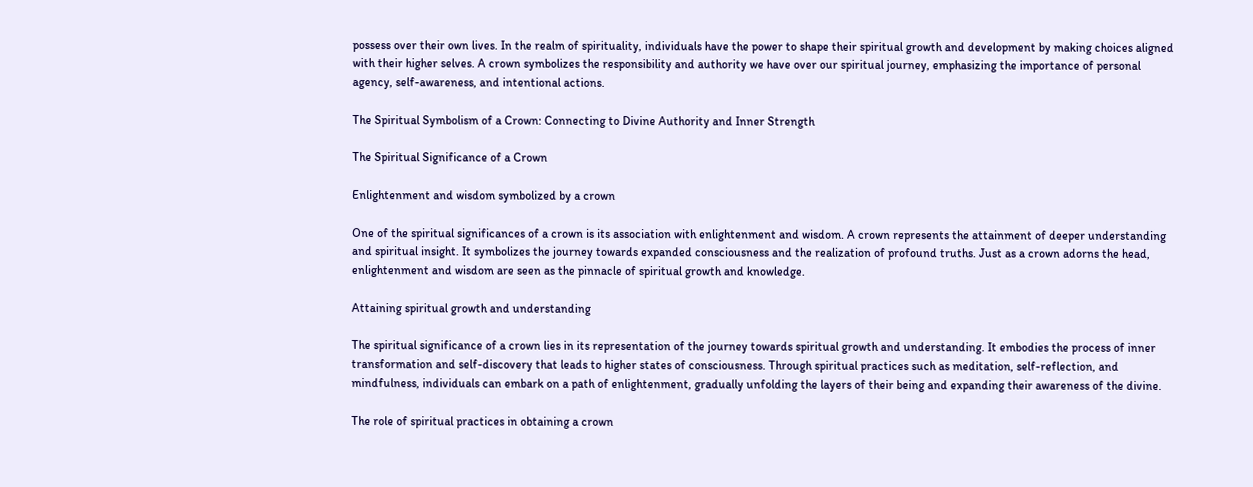possess over their own lives. In the realm of spirituality, individuals have the power to shape their spiritual growth and development by making choices aligned with their higher selves. A crown symbolizes the responsibility and authority we have over our spiritual journey, emphasizing the importance of personal agency, self-awareness, and intentional actions.

The Spiritual Symbolism of a Crown: Connecting to Divine Authority and Inner Strength

The Spiritual Significance of a Crown

Enlightenment and wisdom symbolized by a crown

One of the spiritual significances of a crown is its association with enlightenment and wisdom. A crown represents the attainment of deeper understanding and spiritual insight. It symbolizes the journey towards expanded consciousness and the realization of profound truths. Just as a crown adorns the head, enlightenment and wisdom are seen as the pinnacle of spiritual growth and knowledge.

Attaining spiritual growth and understanding

The spiritual significance of a crown lies in its representation of the journey towards spiritual growth and understanding. It embodies the process of inner transformation and self-discovery that leads to higher states of consciousness. Through spiritual practices such as meditation, self-reflection, and mindfulness, individuals can embark on a path of enlightenment, gradually unfolding the layers of their being and expanding their awareness of the divine.

The role of spiritual practices in obtaining a crown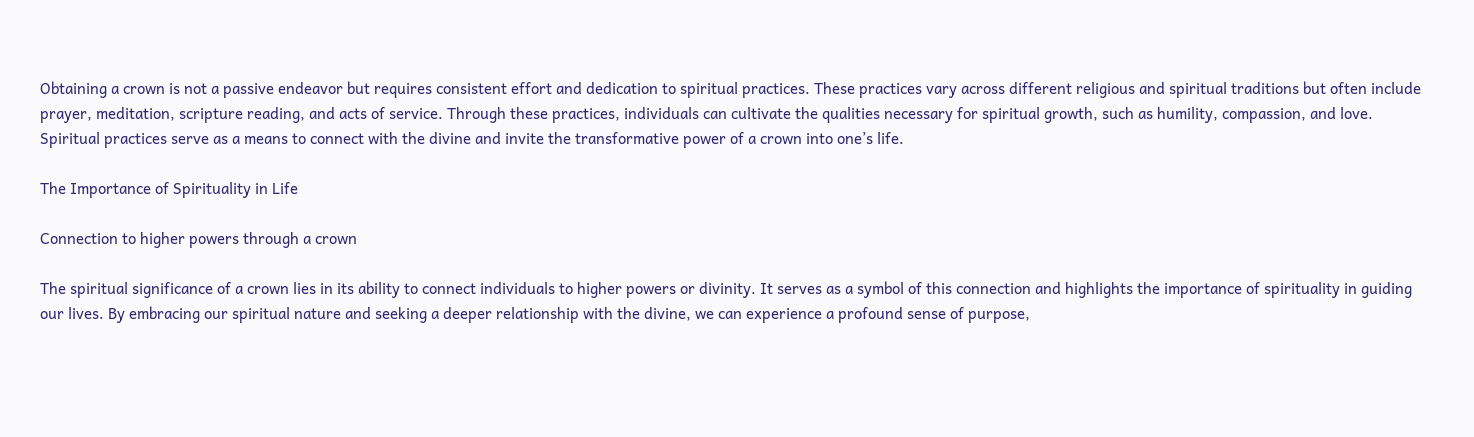Obtaining a crown is not a passive endeavor but requires consistent effort and dedication to spiritual practices. These practices vary across different religious and spiritual traditions but often include prayer, meditation, scripture reading, and acts of service. Through these practices, individuals can cultivate the qualities necessary for spiritual growth, such as humility, compassion, and love. Spiritual practices serve as a means to connect with the divine and invite the transformative power of a crown into one’s life.

The Importance of Spirituality in Life

Connection to higher powers through a crown

The spiritual significance of a crown lies in its ability to connect individuals to higher powers or divinity. It serves as a symbol of this connection and highlights the importance of spirituality in guiding our lives. By embracing our spiritual nature and seeking a deeper relationship with the divine, we can experience a profound sense of purpose,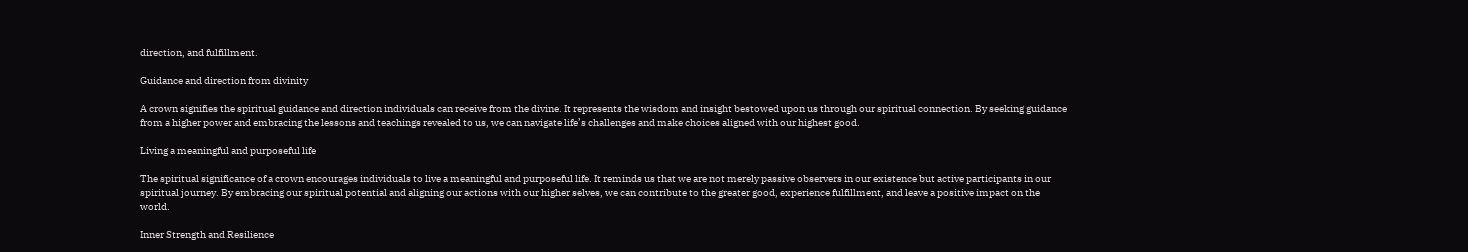direction, and fulfillment.

Guidance and direction from divinity

A crown signifies the spiritual guidance and direction individuals can receive from the divine. It represents the wisdom and insight bestowed upon us through our spiritual connection. By seeking guidance from a higher power and embracing the lessons and teachings revealed to us, we can navigate life’s challenges and make choices aligned with our highest good.

Living a meaningful and purposeful life

The spiritual significance of a crown encourages individuals to live a meaningful and purposeful life. It reminds us that we are not merely passive observers in our existence but active participants in our spiritual journey. By embracing our spiritual potential and aligning our actions with our higher selves, we can contribute to the greater good, experience fulfillment, and leave a positive impact on the world.

Inner Strength and Resilience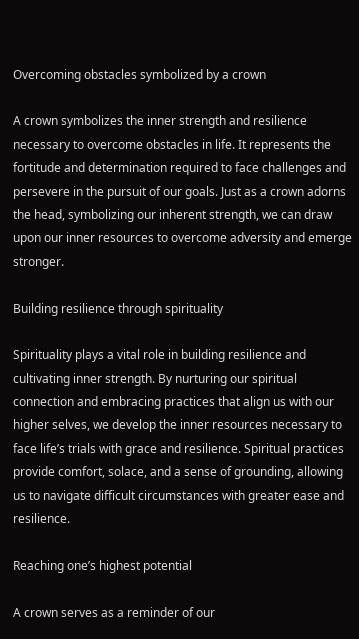Overcoming obstacles symbolized by a crown

A crown symbolizes the inner strength and resilience necessary to overcome obstacles in life. It represents the fortitude and determination required to face challenges and persevere in the pursuit of our goals. Just as a crown adorns the head, symbolizing our inherent strength, we can draw upon our inner resources to overcome adversity and emerge stronger.

Building resilience through spirituality

Spirituality plays a vital role in building resilience and cultivating inner strength. By nurturing our spiritual connection and embracing practices that align us with our higher selves, we develop the inner resources necessary to face life’s trials with grace and resilience. Spiritual practices provide comfort, solace, and a sense of grounding, allowing us to navigate difficult circumstances with greater ease and resilience.

Reaching one’s highest potential

A crown serves as a reminder of our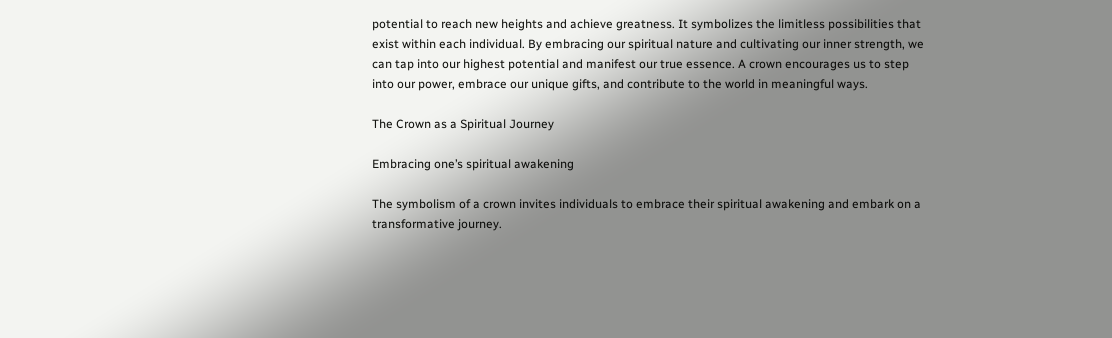potential to reach new heights and achieve greatness. It symbolizes the limitless possibilities that exist within each individual. By embracing our spiritual nature and cultivating our inner strength, we can tap into our highest potential and manifest our true essence. A crown encourages us to step into our power, embrace our unique gifts, and contribute to the world in meaningful ways.

The Crown as a Spiritual Journey

Embracing one’s spiritual awakening

The symbolism of a crown invites individuals to embrace their spiritual awakening and embark on a transformative journey.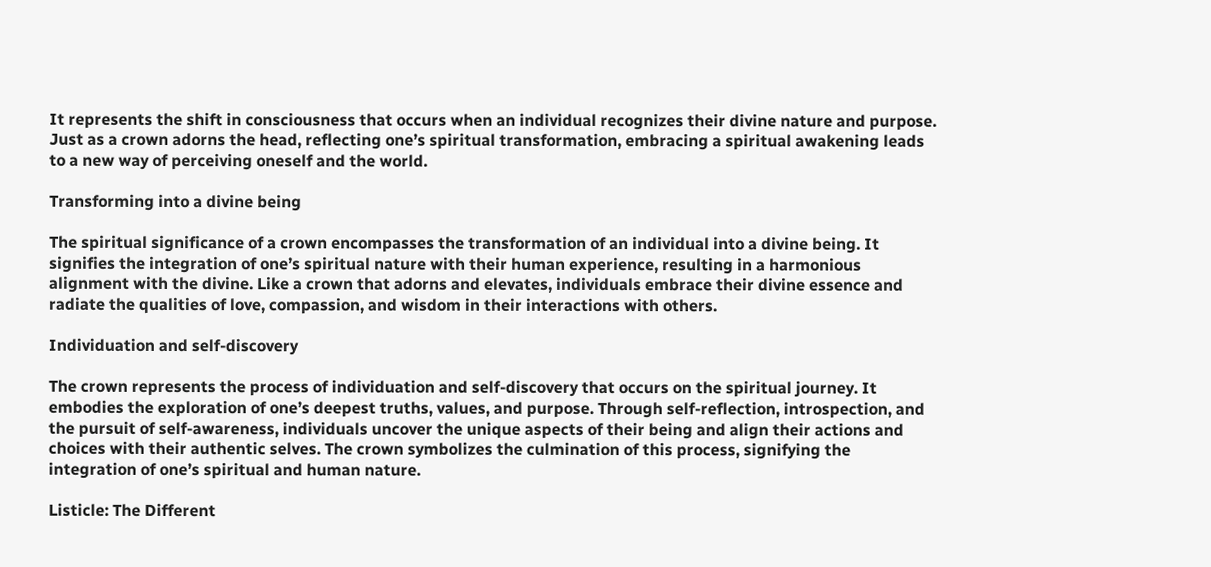It represents the shift in consciousness that occurs when an individual recognizes their divine nature and purpose. Just as a crown adorns the head, reflecting one’s spiritual transformation, embracing a spiritual awakening leads to a new way of perceiving oneself and the world.

Transforming into a divine being

The spiritual significance of a crown encompasses the transformation of an individual into a divine being. It signifies the integration of one’s spiritual nature with their human experience, resulting in a harmonious alignment with the divine. Like a crown that adorns and elevates, individuals embrace their divine essence and radiate the qualities of love, compassion, and wisdom in their interactions with others.

Individuation and self-discovery

The crown represents the process of individuation and self-discovery that occurs on the spiritual journey. It embodies the exploration of one’s deepest truths, values, and purpose. Through self-reflection, introspection, and the pursuit of self-awareness, individuals uncover the unique aspects of their being and align their actions and choices with their authentic selves. The crown symbolizes the culmination of this process, signifying the integration of one’s spiritual and human nature.

Listicle: The Different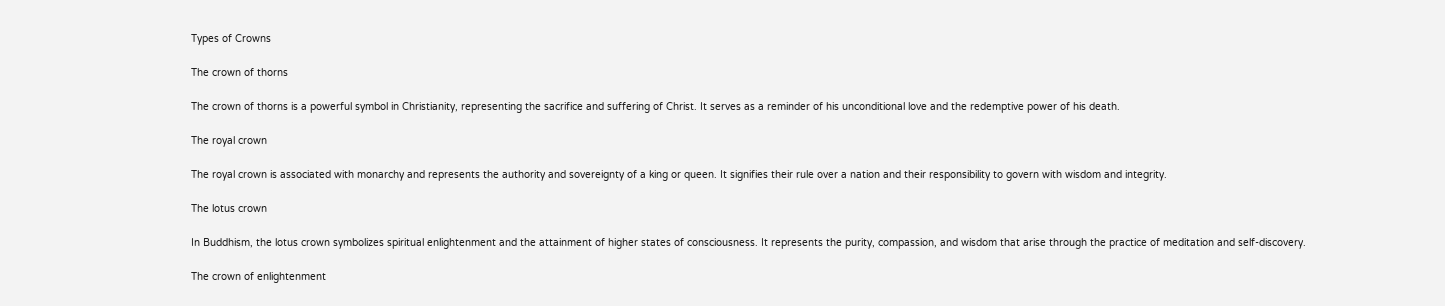Types of Crowns

The crown of thorns

The crown of thorns is a powerful symbol in Christianity, representing the sacrifice and suffering of Christ. It serves as a reminder of his unconditional love and the redemptive power of his death.

The royal crown

The royal crown is associated with monarchy and represents the authority and sovereignty of a king or queen. It signifies their rule over a nation and their responsibility to govern with wisdom and integrity.

The lotus crown

In Buddhism, the lotus crown symbolizes spiritual enlightenment and the attainment of higher states of consciousness. It represents the purity, compassion, and wisdom that arise through the practice of meditation and self-discovery.

The crown of enlightenment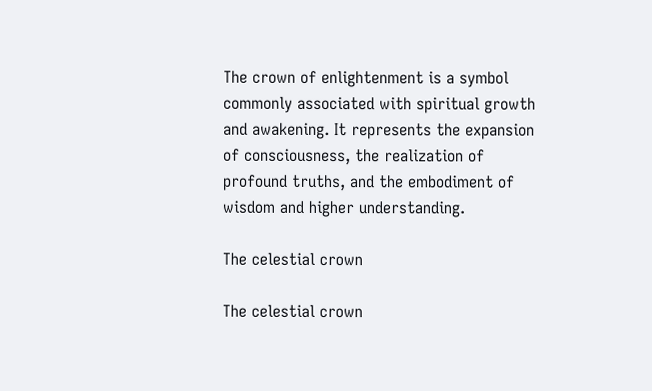The crown of enlightenment is a symbol commonly associated with spiritual growth and awakening. It represents the expansion of consciousness, the realization of profound truths, and the embodiment of wisdom and higher understanding.

The celestial crown

The celestial crown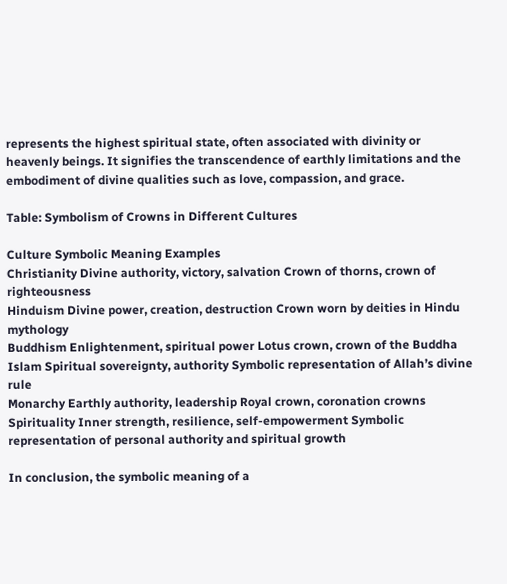represents the highest spiritual state, often associated with divinity or heavenly beings. It signifies the transcendence of earthly limitations and the embodiment of divine qualities such as love, compassion, and grace.

Table: Symbolism of Crowns in Different Cultures

Culture Symbolic Meaning Examples
Christianity Divine authority, victory, salvation Crown of thorns, crown of righteousness
Hinduism Divine power, creation, destruction Crown worn by deities in Hindu mythology
Buddhism Enlightenment, spiritual power Lotus crown, crown of the Buddha
Islam Spiritual sovereignty, authority Symbolic representation of Allah’s divine rule
Monarchy Earthly authority, leadership Royal crown, coronation crowns
Spirituality Inner strength, resilience, self-empowerment Symbolic representation of personal authority and spiritual growth

In conclusion, the symbolic meaning of a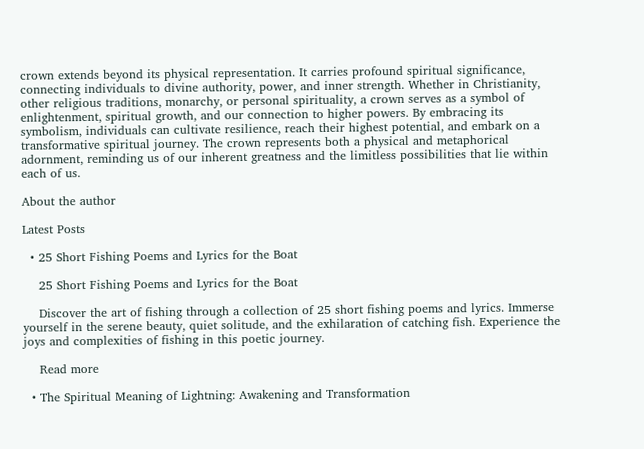crown extends beyond its physical representation. It carries profound spiritual significance, connecting individuals to divine authority, power, and inner strength. Whether in Christianity, other religious traditions, monarchy, or personal spirituality, a crown serves as a symbol of enlightenment, spiritual growth, and our connection to higher powers. By embracing its symbolism, individuals can cultivate resilience, reach their highest potential, and embark on a transformative spiritual journey. The crown represents both a physical and metaphorical adornment, reminding us of our inherent greatness and the limitless possibilities that lie within each of us.

About the author

Latest Posts

  • 25 Short Fishing Poems and Lyrics for the Boat

    25 Short Fishing Poems and Lyrics for the Boat

    Discover the art of fishing through a collection of 25 short fishing poems and lyrics. Immerse yourself in the serene beauty, quiet solitude, and the exhilaration of catching fish. Experience the joys and complexities of fishing in this poetic journey.

    Read more

  • The Spiritual Meaning of Lightning: Awakening and Transformation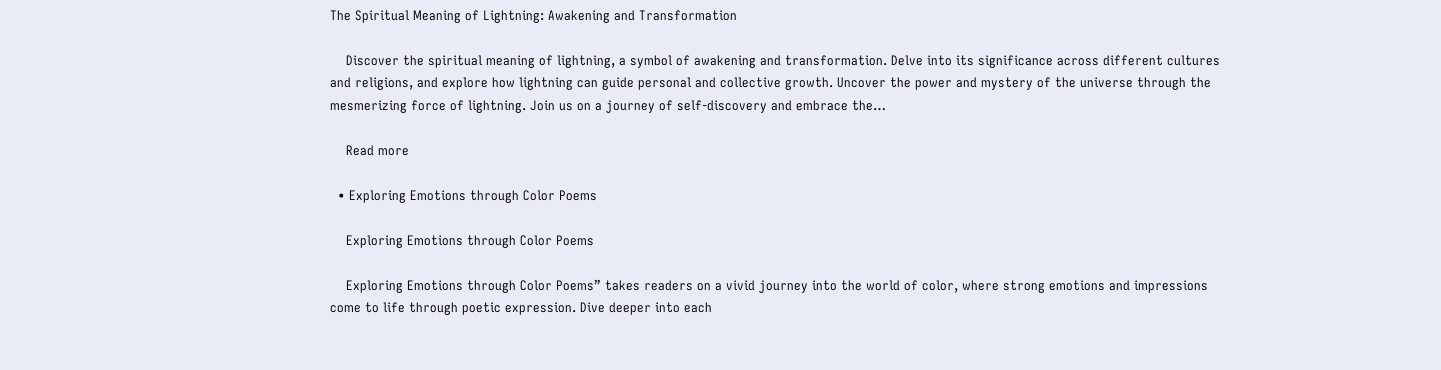The Spiritual Meaning of Lightning: Awakening and Transformation

    Discover the spiritual meaning of lightning, a symbol of awakening and transformation. Delve into its significance across different cultures and religions, and explore how lightning can guide personal and collective growth. Uncover the power and mystery of the universe through the mesmerizing force of lightning. Join us on a journey of self-discovery and embrace the…

    Read more

  • Exploring Emotions through Color Poems

    Exploring Emotions through Color Poems

    Exploring Emotions through Color Poems” takes readers on a vivid journey into the world of color, where strong emotions and impressions come to life through poetic expression. Dive deeper into each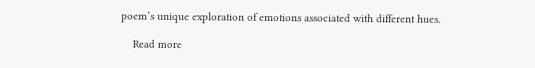poem’s unique exploration of emotions associated with different hues.

    Read more